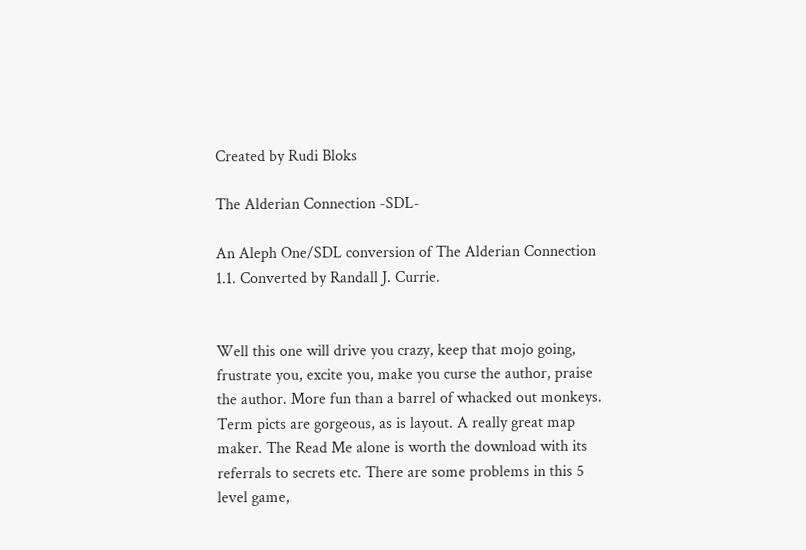Created by Rudi Bloks

The Alderian Connection -SDL-

An Aleph One/SDL conversion of The Alderian Connection 1.1. Converted by Randall J. Currie.


Well this one will drive you crazy, keep that mojo going, frustrate you, excite you, make you curse the author, praise the author. More fun than a barrel of whacked out monkeys. Term picts are gorgeous, as is layout. A really great map maker. The Read Me alone is worth the download with its referrals to secrets etc. There are some problems in this 5 level game,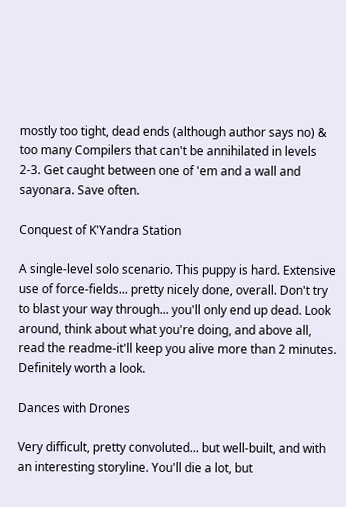mostly too tight, dead ends (although author says no) & too many Compilers that can't be annihilated in levels 2-3. Get caught between one of 'em and a wall and sayonara. Save often.

Conquest of K'Yandra Station

A single-level solo scenario. This puppy is hard. Extensive use of force-fields... pretty nicely done, overall. Don't try to blast your way through... you'll only end up dead. Look around, think about what you're doing, and above all, read the readme-it'll keep you alive more than 2 minutes. Definitely worth a look.

Dances with Drones

Very difficult, pretty convoluted... but well-built, and with an interesting storyline. You'll die a lot, but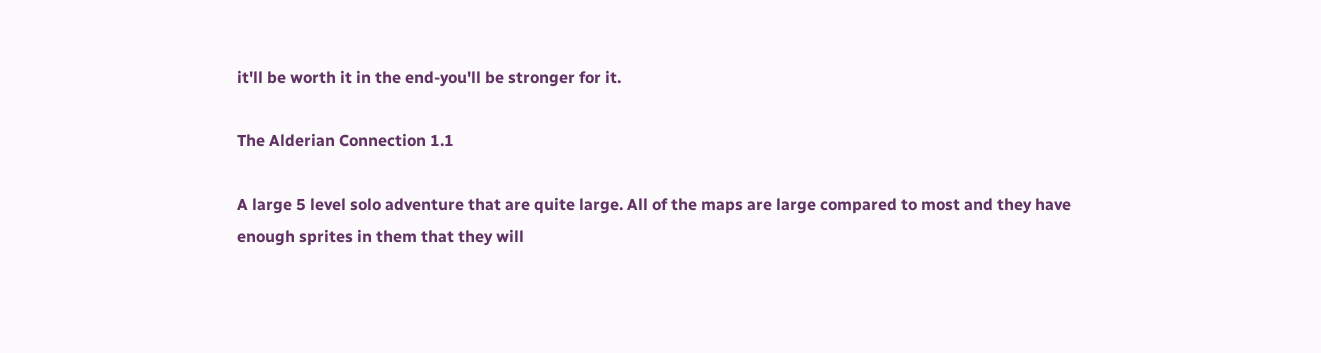it'll be worth it in the end-you'll be stronger for it.

The Alderian Connection 1.1

A large 5 level solo adventure that are quite large. All of the maps are large compared to most and they have enough sprites in them that they will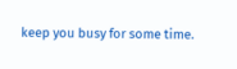keep you busy for some time.